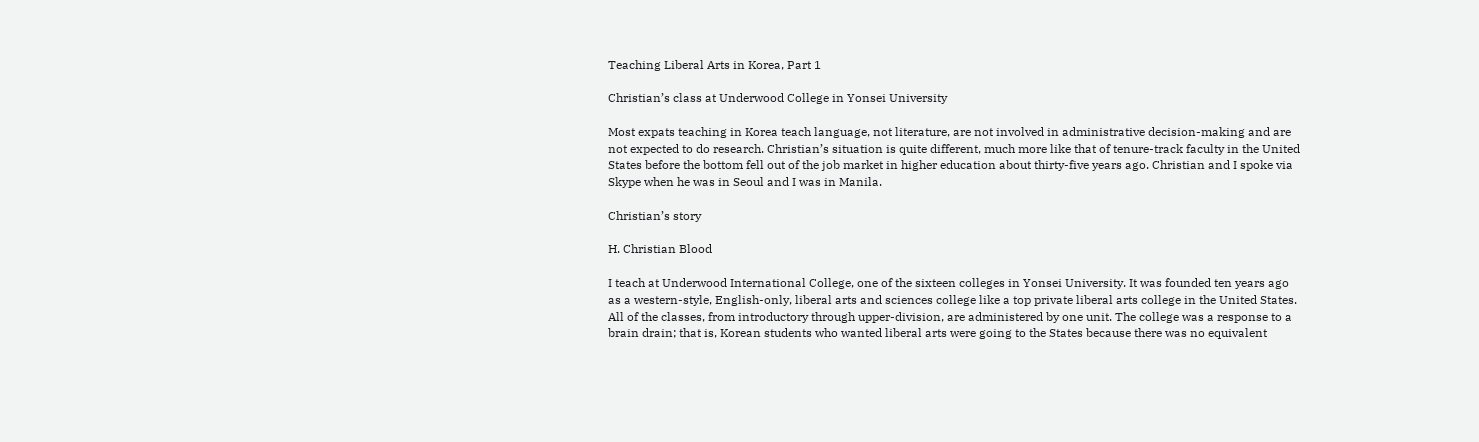Teaching Liberal Arts in Korea, Part 1

Christian’s class at Underwood College in Yonsei University

Most expats teaching in Korea teach language, not literature, are not involved in administrative decision-making and are not expected to do research. Christian’s situation is quite different, much more like that of tenure-track faculty in the United States before the bottom fell out of the job market in higher education about thirty-five years ago. Christian and I spoke via Skype when he was in Seoul and I was in Manila.

Christian’s story

H. Christian Blood

I teach at Underwood International College, one of the sixteen colleges in Yonsei University. It was founded ten years ago as a western-style, English-only, liberal arts and sciences college like a top private liberal arts college in the United States. All of the classes, from introductory through upper-division, are administered by one unit. The college was a response to a brain drain; that is, Korean students who wanted liberal arts were going to the States because there was no equivalent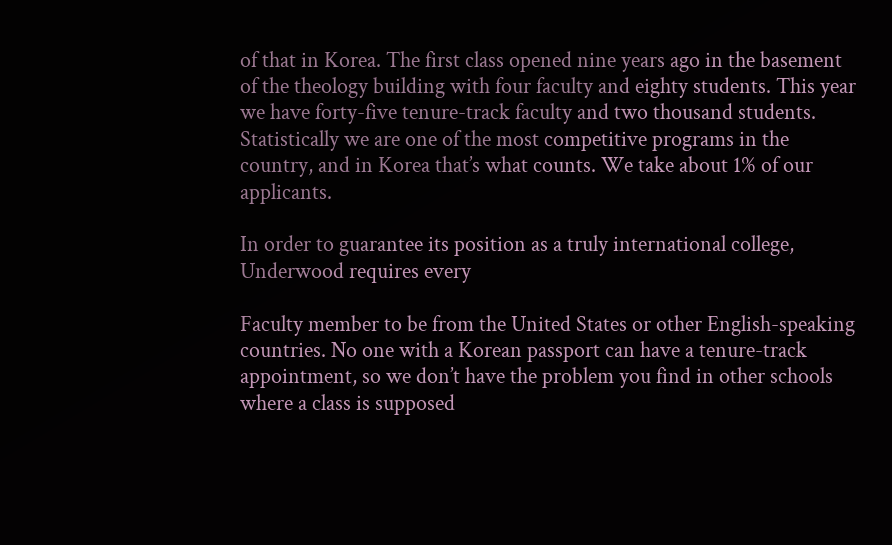of that in Korea. The first class opened nine years ago in the basement of the theology building with four faculty and eighty students. This year we have forty-five tenure-track faculty and two thousand students. Statistically we are one of the most competitive programs in the country, and in Korea that’s what counts. We take about 1% of our applicants.

In order to guarantee its position as a truly international college, Underwood requires every

Faculty member to be from the United States or other English-speaking countries. No one with a Korean passport can have a tenure-track appointment, so we don’t have the problem you find in other schools where a class is supposed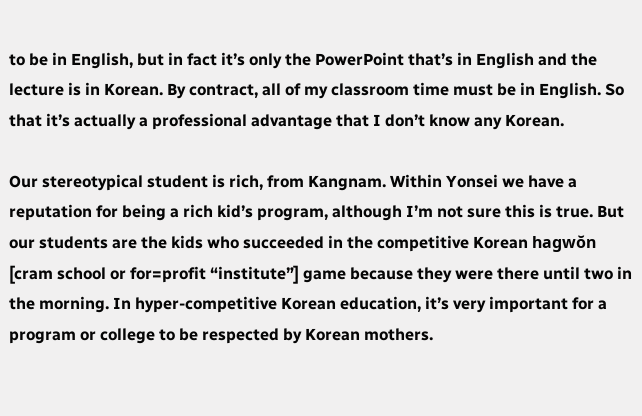to be in English, but in fact it’s only the PowerPoint that’s in English and the lecture is in Korean. By contract, all of my classroom time must be in English. So that it’s actually a professional advantage that I don’t know any Korean.

Our stereotypical student is rich, from Kangnam. Within Yonsei we have a reputation for being a rich kid’s program, although I’m not sure this is true. But our students are the kids who succeeded in the competitive Korean hagwŏn [cram school or for=profit “institute”] game because they were there until two in the morning. In hyper-competitive Korean education, it’s very important for a program or college to be respected by Korean mothers.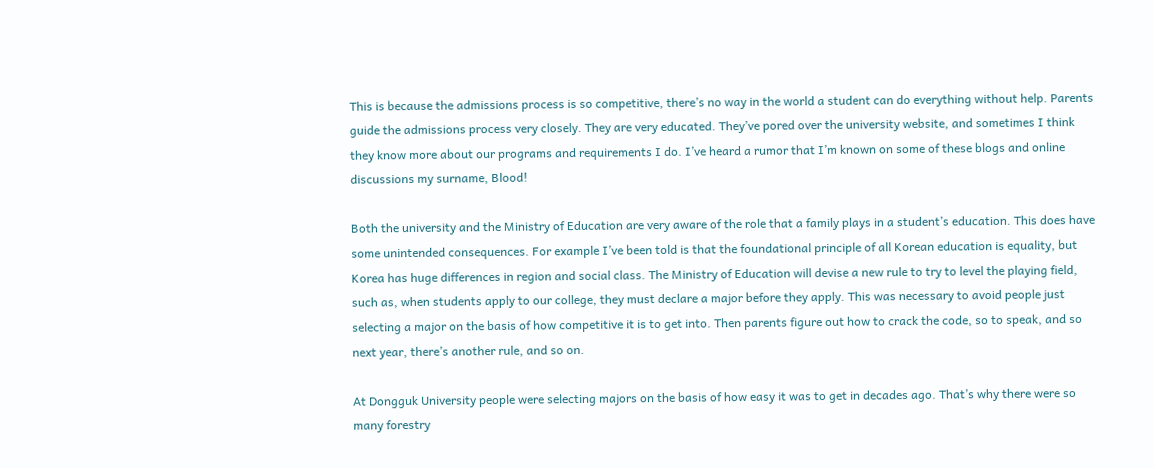This is because the admissions process is so competitive, there’s no way in the world a student can do everything without help. Parents guide the admissions process very closely. They are very educated. They’ve pored over the university website, and sometimes I think they know more about our programs and requirements I do. I’ve heard a rumor that I’m known on some of these blogs and online discussions my surname, Blood!

Both the university and the Ministry of Education are very aware of the role that a family plays in a student’s education. This does have some unintended consequences. For example I’ve been told is that the foundational principle of all Korean education is equality, but Korea has huge differences in region and social class. The Ministry of Education will devise a new rule to try to level the playing field, such as, when students apply to our college, they must declare a major before they apply. This was necessary to avoid people just selecting a major on the basis of how competitive it is to get into. Then parents figure out how to crack the code, so to speak, and so next year, there’s another rule, and so on.

At Dongguk University people were selecting majors on the basis of how easy it was to get in decades ago. That’s why there were so many forestry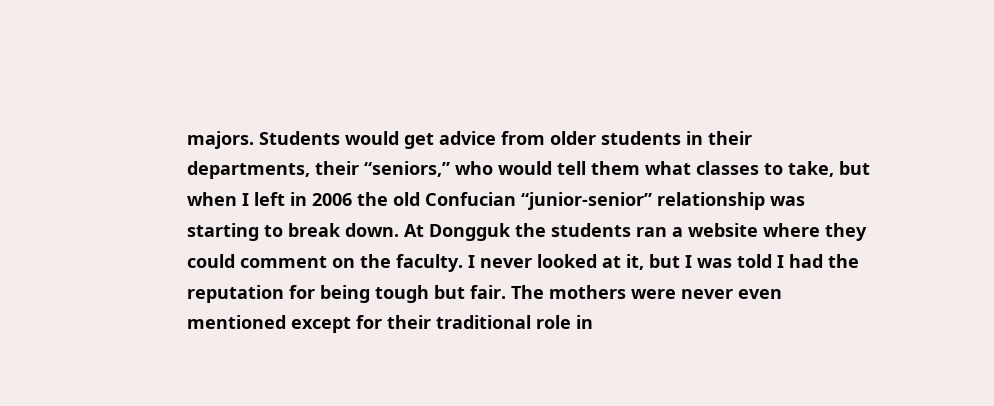majors. Students would get advice from older students in their departments, their “seniors,” who would tell them what classes to take, but when I left in 2006 the old Confucian “junior-senior” relationship was starting to break down. At Dongguk the students ran a website where they could comment on the faculty. I never looked at it, but I was told I had the reputation for being tough but fair. The mothers were never even mentioned except for their traditional role in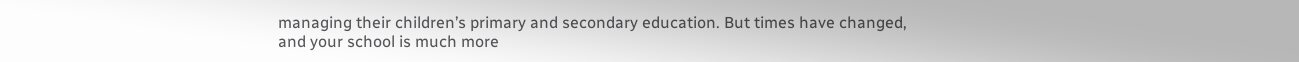managing their children’s primary and secondary education. But times have changed, and your school is much more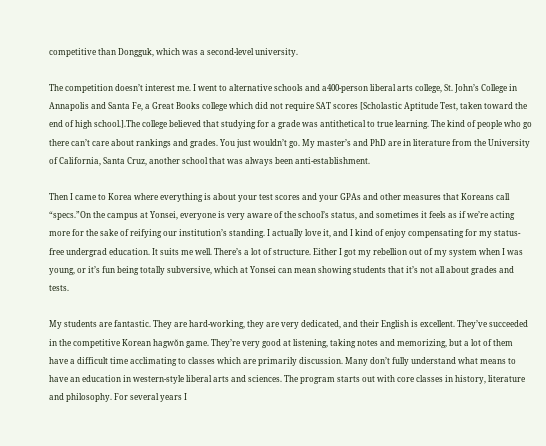competitive than Dongguk, which was a second-level university.

The competition doesn’t interest me. I went to alternative schools and a400-person liberal arts college, St. John’s College in Annapolis and Santa Fe, a Great Books college which did not require SAT scores [Scholastic Aptitude Test, taken toward the end of high school.].The college believed that studying for a grade was antithetical to true learning. The kind of people who go there can’t care about rankings and grades. You just wouldn’t go. My master’s and PhD are in literature from the University of California, Santa Cruz, another school that was always been anti-establishment.

Then I came to Korea where everything is about your test scores and your GPAs and other measures that Koreans call “specs.”On the campus at Yonsei, everyone is very aware of the school’s status, and sometimes it feels as if we’re acting more for the sake of reifying our institution’s standing. I actually love it, and I kind of enjoy compensating for my status-free undergrad education. It suits me well. There’s a lot of structure. Either I got my rebellion out of my system when I was young, or it’s fun being totally subversive, which at Yonsei can mean showing students that it’s not all about grades and tests.

My students are fantastic. They are hard-working, they are very dedicated, and their English is excellent. They’ve succeeded in the competitive Korean hagwŏn game. They’re very good at listening, taking notes and memorizing, but a lot of them have a difficult time acclimating to classes which are primarily discussion. Many don’t fully understand what means to have an education in western-style liberal arts and sciences. The program starts out with core classes in history, literature and philosophy. For several years I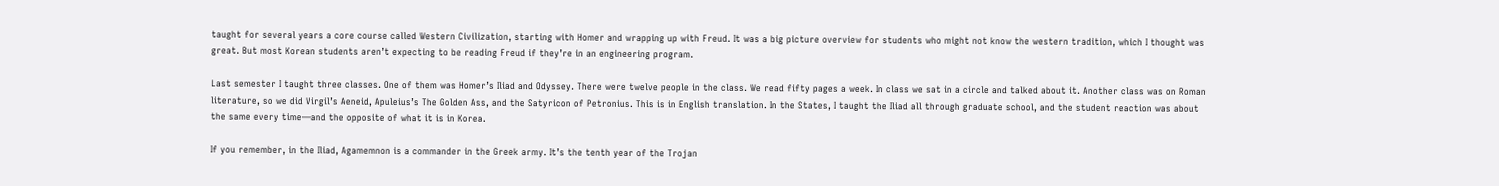taught for several years a core course called Western Civilization, starting with Homer and wrapping up with Freud. It was a big picture overview for students who might not know the western tradition, which I thought was great. But most Korean students aren’t expecting to be reading Freud if they’re in an engineering program.

Last semester I taught three classes. One of them was Homer’s Iliad and Odyssey. There were twelve people in the class. We read fifty pages a week. In class we sat in a circle and talked about it. Another class was on Roman literature, so we did Virgil’s Aeneid, Apuleius’s The Golden Ass, and the Satyricon of Petronius. This is in English translation. In the States, I taught the Iliad all through graduate school, and the student reaction was about the same every time—and the opposite of what it is in Korea.

If you remember, in the Iliad, Agamemnon is a commander in the Greek army. It’s the tenth year of the Trojan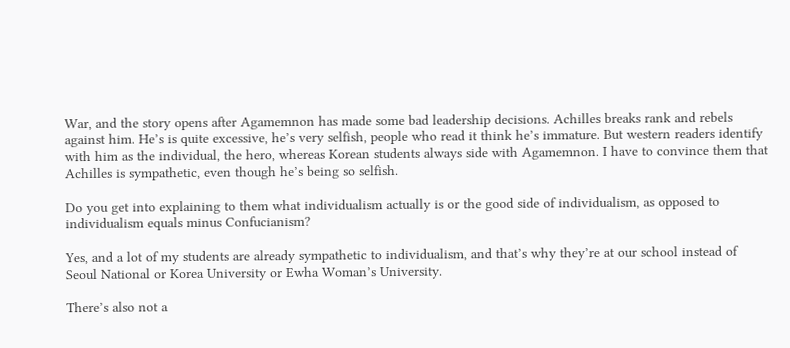War, and the story opens after Agamemnon has made some bad leadership decisions. Achilles breaks rank and rebels against him. He’s is quite excessive, he’s very selfish, people who read it think he’s immature. But western readers identify with him as the individual, the hero, whereas Korean students always side with Agamemnon. I have to convince them that Achilles is sympathetic, even though he’s being so selfish.

Do you get into explaining to them what individualism actually is or the good side of individualism, as opposed to individualism equals minus Confucianism?

Yes, and a lot of my students are already sympathetic to individualism, and that’s why they’re at our school instead of Seoul National or Korea University or Ewha Woman’s University.

There’s also not a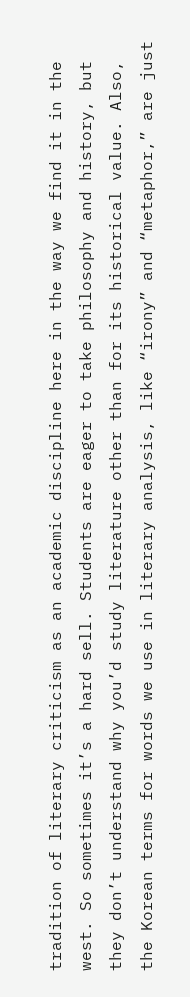tradition of literary criticism as an academic discipline here in the way we find it in the west. So sometimes it’s a hard sell. Students are eager to take philosophy and history, but they don’t understand why you’d study literature other than for its historical value. Also, the Korean terms for words we use in literary analysis, like “irony” and “metaphor,” are just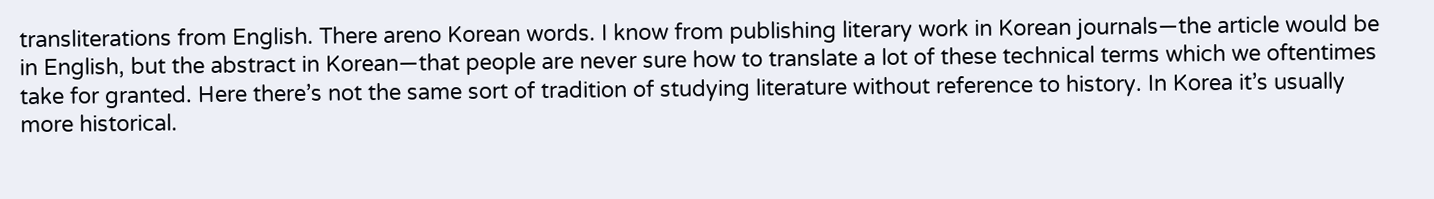transliterations from English. There areno Korean words. I know from publishing literary work in Korean journals—the article would be in English, but the abstract in Korean—that people are never sure how to translate a lot of these technical terms which we oftentimes take for granted. Here there’s not the same sort of tradition of studying literature without reference to history. In Korea it’s usually more historical.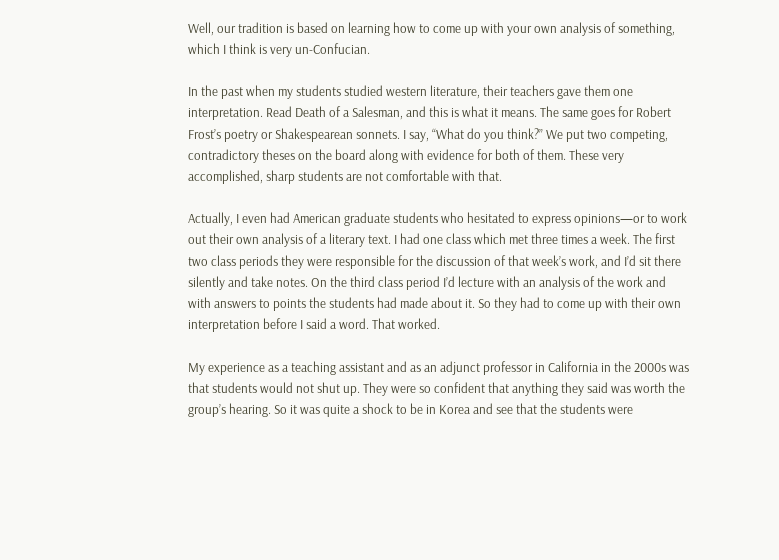Well, our tradition is based on learning how to come up with your own analysis of something, which I think is very un-Confucian.

In the past when my students studied western literature, their teachers gave them one interpretation. Read Death of a Salesman, and this is what it means. The same goes for Robert Frost’s poetry or Shakespearean sonnets. I say, “What do you think?” We put two competing, contradictory theses on the board along with evidence for both of them. These very accomplished, sharp students are not comfortable with that.

Actually, I even had American graduate students who hesitated to express opinions—or to work out their own analysis of a literary text. I had one class which met three times a week. The first two class periods they were responsible for the discussion of that week’s work, and I’d sit there silently and take notes. On the third class period I’d lecture with an analysis of the work and with answers to points the students had made about it. So they had to come up with their own interpretation before I said a word. That worked.

My experience as a teaching assistant and as an adjunct professor in California in the 2000s was that students would not shut up. They were so confident that anything they said was worth the group’s hearing. So it was quite a shock to be in Korea and see that the students were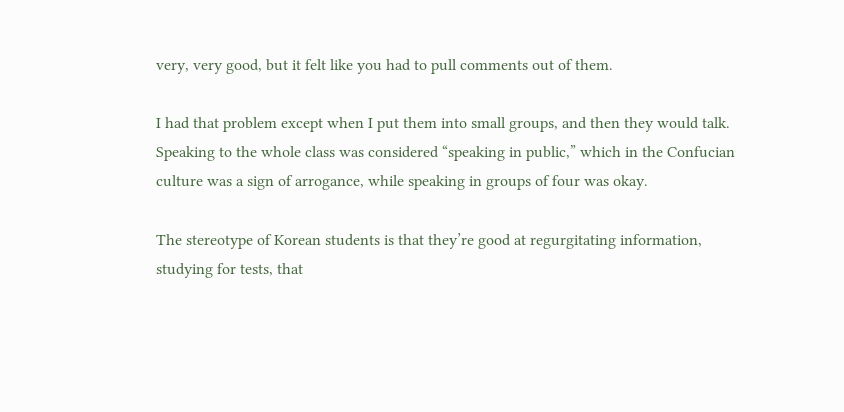very, very good, but it felt like you had to pull comments out of them.

I had that problem except when I put them into small groups, and then they would talk. Speaking to the whole class was considered “speaking in public,” which in the Confucian culture was a sign of arrogance, while speaking in groups of four was okay.

The stereotype of Korean students is that they’re good at regurgitating information, studying for tests, that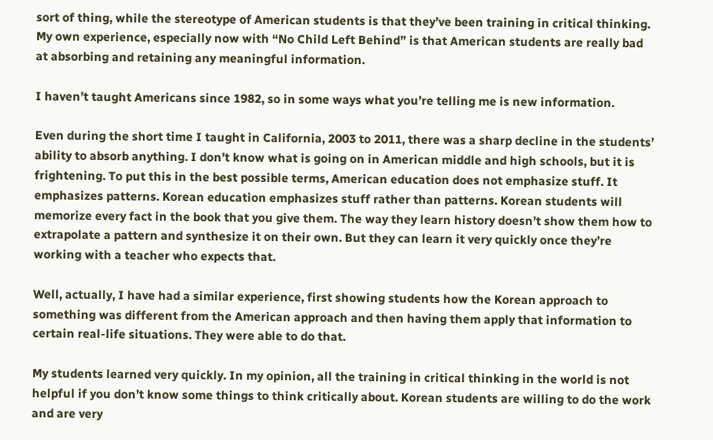sort of thing, while the stereotype of American students is that they’ve been training in critical thinking. My own experience, especially now with “No Child Left Behind” is that American students are really bad at absorbing and retaining any meaningful information.

I haven’t taught Americans since 1982, so in some ways what you’re telling me is new information.

Even during the short time I taught in California, 2003 to 2011, there was a sharp decline in the students’ ability to absorb anything. I don’t know what is going on in American middle and high schools, but it is frightening. To put this in the best possible terms, American education does not emphasize stuff. It emphasizes patterns. Korean education emphasizes stuff rather than patterns. Korean students will memorize every fact in the book that you give them. The way they learn history doesn’t show them how to extrapolate a pattern and synthesize it on their own. But they can learn it very quickly once they’re working with a teacher who expects that.

Well, actually, I have had a similar experience, first showing students how the Korean approach to something was different from the American approach and then having them apply that information to certain real-life situations. They were able to do that.

My students learned very quickly. In my opinion, all the training in critical thinking in the world is not helpful if you don’t know some things to think critically about. Korean students are willing to do the work and are very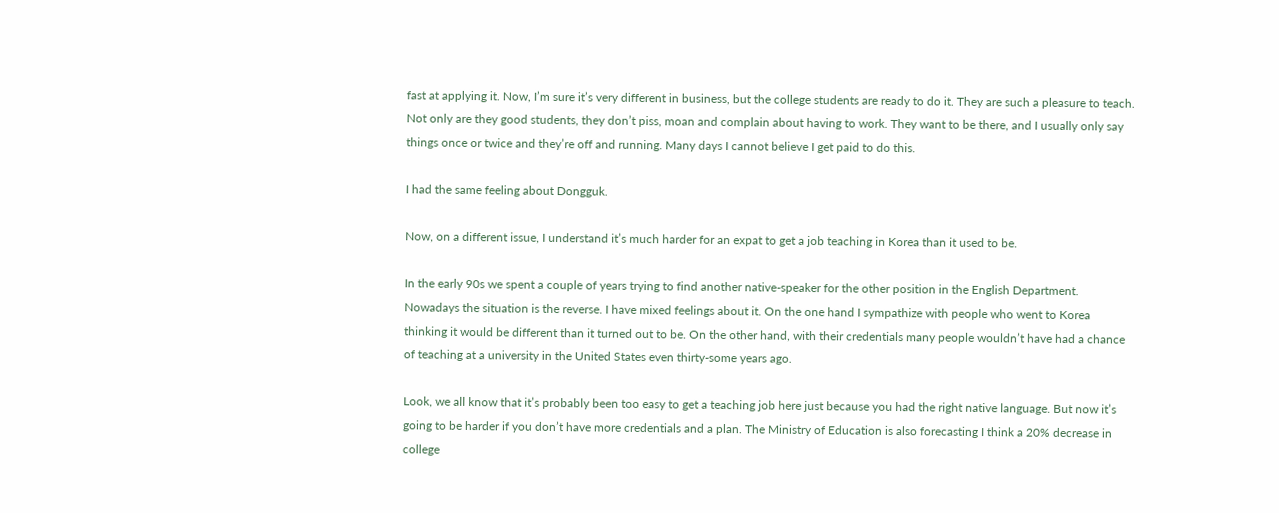fast at applying it. Now, I’m sure it’s very different in business, but the college students are ready to do it. They are such a pleasure to teach. Not only are they good students, they don’t piss, moan and complain about having to work. They want to be there, and I usually only say things once or twice and they’re off and running. Many days I cannot believe I get paid to do this.

I had the same feeling about Dongguk.

Now, on a different issue, I understand it’s much harder for an expat to get a job teaching in Korea than it used to be.

In the early 90s we spent a couple of years trying to find another native-speaker for the other position in the English Department. Nowadays the situation is the reverse. I have mixed feelings about it. On the one hand I sympathize with people who went to Korea thinking it would be different than it turned out to be. On the other hand, with their credentials many people wouldn’t have had a chance of teaching at a university in the United States even thirty-some years ago.

Look, we all know that it’s probably been too easy to get a teaching job here just because you had the right native language. But now it’s going to be harder if you don’t have more credentials and a plan. The Ministry of Education is also forecasting I think a 20% decrease in college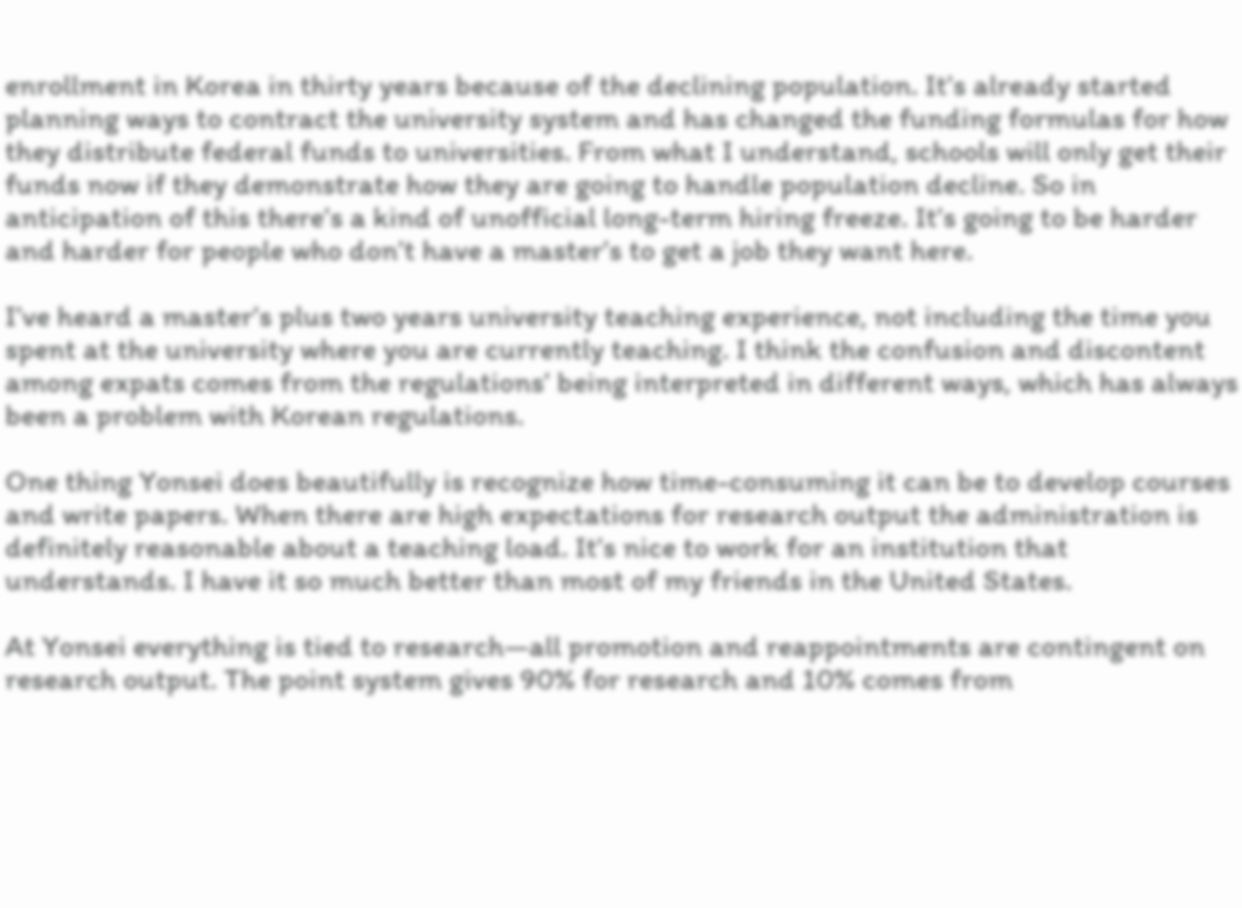enrollment in Korea in thirty years because of the declining population. It’s already started planning ways to contract the university system and has changed the funding formulas for how they distribute federal funds to universities. From what I understand, schools will only get their funds now if they demonstrate how they are going to handle population decline. So in anticipation of this there’s a kind of unofficial long-term hiring freeze. It’s going to be harder and harder for people who don’t have a master’s to get a job they want here.

I’ve heard a master’s plus two years university teaching experience, not including the time you spent at the university where you are currently teaching. I think the confusion and discontent among expats comes from the regulations’ being interpreted in different ways, which has always been a problem with Korean regulations.

One thing Yonsei does beautifully is recognize how time-consuming it can be to develop courses and write papers. When there are high expectations for research output the administration is definitely reasonable about a teaching load. It’s nice to work for an institution that understands. I have it so much better than most of my friends in the United States.

At Yonsei everything is tied to research—all promotion and reappointments are contingent on research output. The point system gives 90% for research and 10% comes from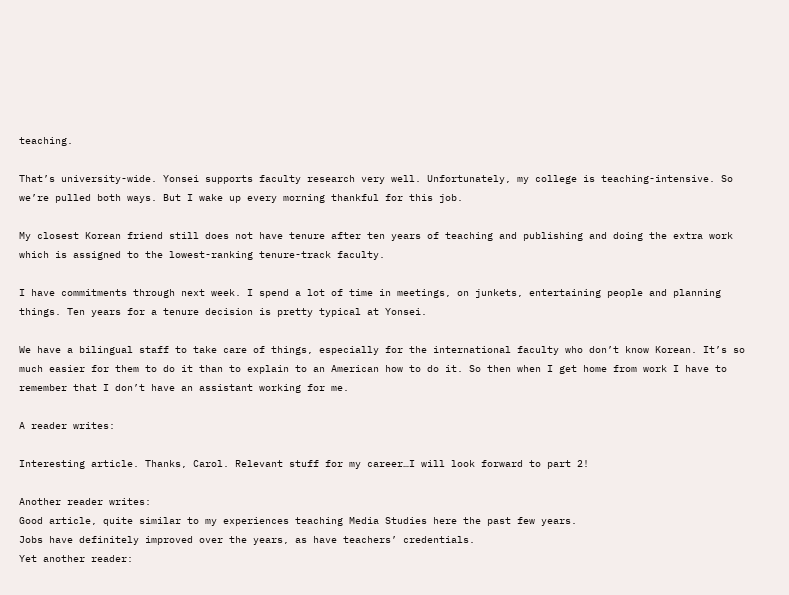teaching.

That’s university-wide. Yonsei supports faculty research very well. Unfortunately, my college is teaching-intensive. So we’re pulled both ways. But I wake up every morning thankful for this job.

My closest Korean friend still does not have tenure after ten years of teaching and publishing and doing the extra work which is assigned to the lowest-ranking tenure-track faculty.

I have commitments through next week. I spend a lot of time in meetings, on junkets, entertaining people and planning things. Ten years for a tenure decision is pretty typical at Yonsei.

We have a bilingual staff to take care of things, especially for the international faculty who don’t know Korean. It’s so much easier for them to do it than to explain to an American how to do it. So then when I get home from work I have to remember that I don’t have an assistant working for me.

A reader writes:

Interesting article. Thanks, Carol. Relevant stuff for my career…I will look forward to part 2!

Another reader writes:
Good article, quite similar to my experiences teaching Media Studies here the past few years.
Jobs have definitely improved over the years, as have teachers’ credentials.
Yet another reader: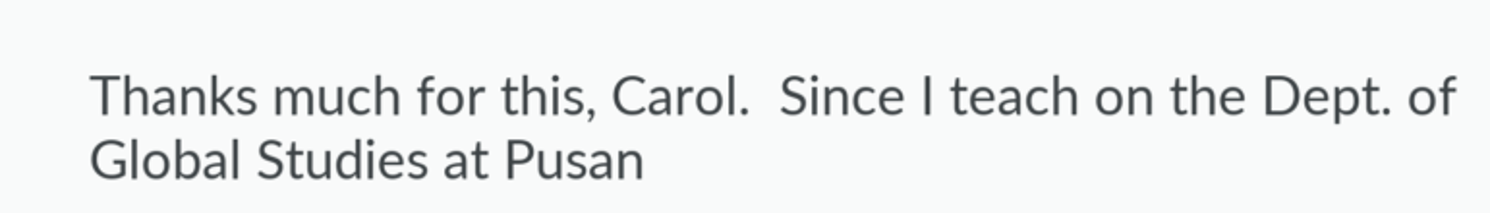Thanks much for this, Carol.  Since I teach on the Dept. of Global Studies at Pusan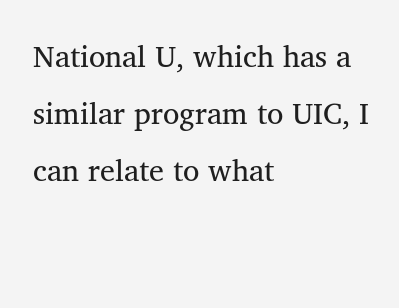National U, which has a similar program to UIC, I can relate to what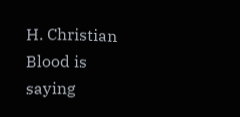H. Christian Blood is saying